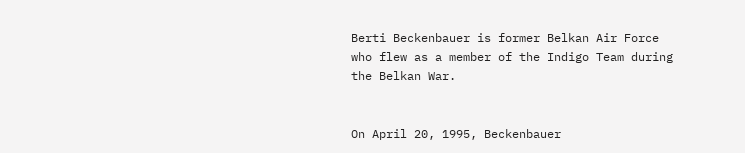Berti Beckenbauer is former Belkan Air Force who flew as a member of the Indigo Team during the Belkan War.


On April 20, 1995, Beckenbauer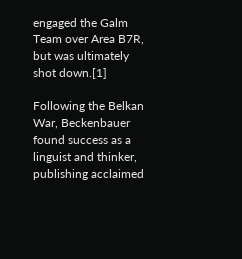engaged the Galm Team over Area B7R, but was ultimately shot down.[1]

Following the Belkan War, Beckenbauer found success as a linguist and thinker, publishing acclaimed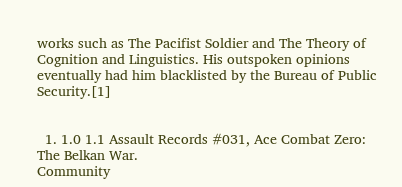works such as The Pacifist Soldier and The Theory of Cognition and Linguistics. His outspoken opinions eventually had him blacklisted by the Bureau of Public Security.[1]


  1. 1.0 1.1 Assault Records #031, Ace Combat Zero: The Belkan War.
Community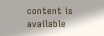content is available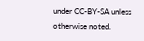under CC-BY-SA unless otherwise noted.